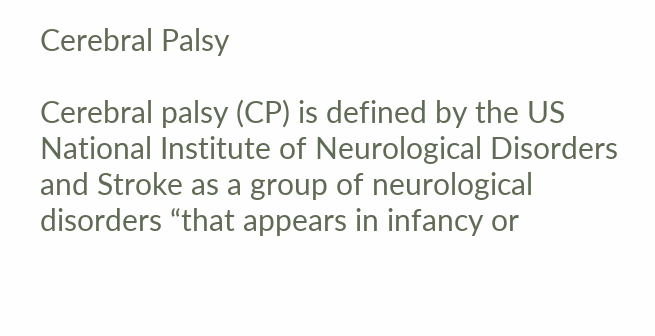Cerebral Palsy

Cerebral palsy (CP) is defined by the US National Institute of Neurological Disorders and Stroke as a group of neurological disorders “that appears in infancy or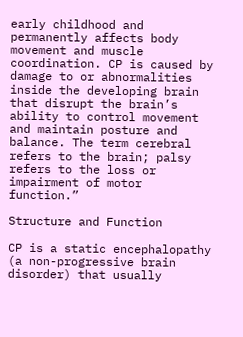early childhood and permanently affects body movement and muscle coordination. CP is caused by damage to or abnormalities inside the developing brain that disrupt the brain’s ability to control movement and maintain posture and balance. The term cerebral refers to the brain; palsy refers to the loss or impairment of motor function.”

Structure and Function

CP is a static encephalopathy (a non-progressive brain disorder) that usually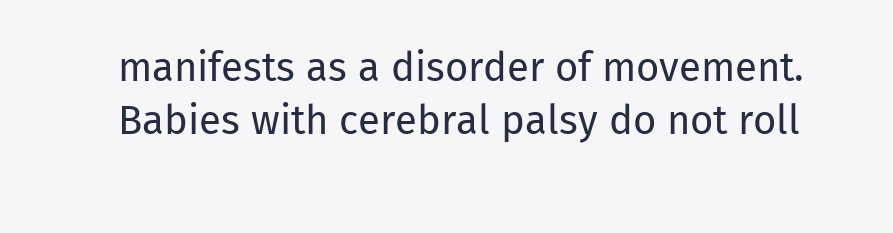manifests as a disorder of movement. Babies with cerebral palsy do not roll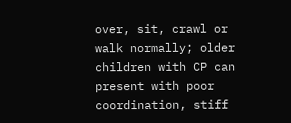over, sit, crawl or walk normally; older children with CP can present with poor coordination, stiff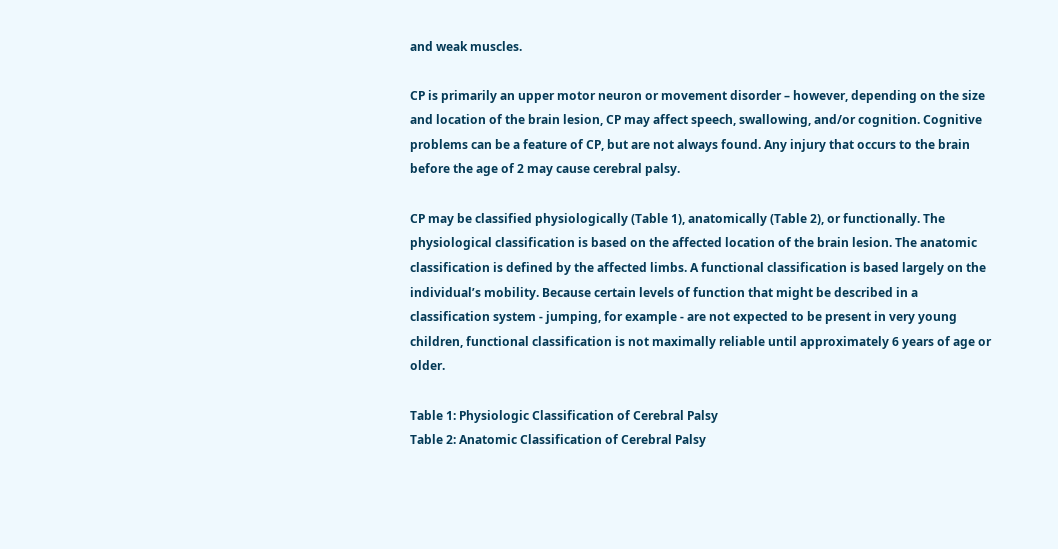and weak muscles.

CP is primarily an upper motor neuron or movement disorder – however, depending on the size and location of the brain lesion, CP may affect speech, swallowing, and/or cognition. Cognitive problems can be a feature of CP, but are not always found. Any injury that occurs to the brain before the age of 2 may cause cerebral palsy.

CP may be classified physiologically (Table 1), anatomically (Table 2), or functionally. The physiological classification is based on the affected location of the brain lesion. The anatomic classification is defined by the affected limbs. A functional classification is based largely on the individual’s mobility. Because certain levels of function that might be described in a classification system - jumping, for example - are not expected to be present in very young children, functional classification is not maximally reliable until approximately 6 years of age or older.

Table 1: Physiologic Classification of Cerebral Palsy
Table 2: Anatomic Classification of Cerebral Palsy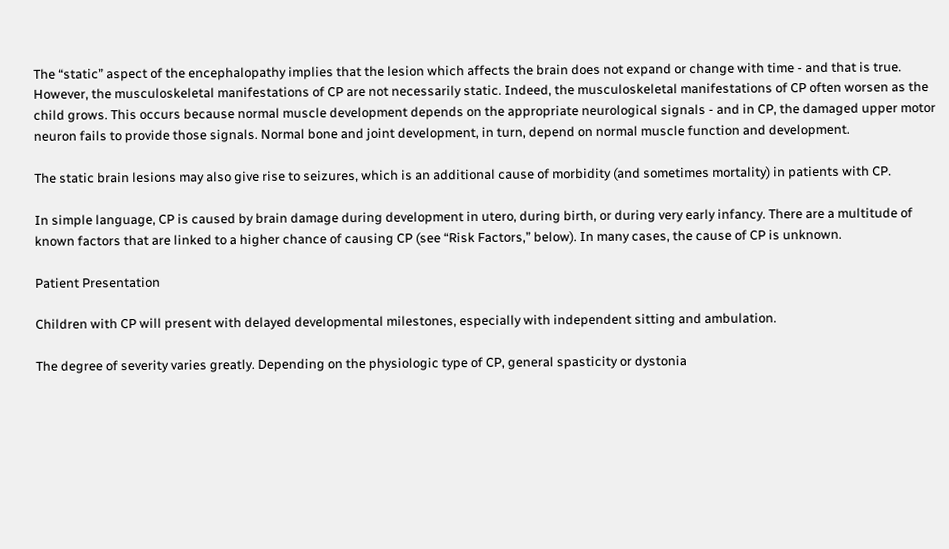The “static” aspect of the encephalopathy implies that the lesion which affects the brain does not expand or change with time - and that is true. However, the musculoskeletal manifestations of CP are not necessarily static. Indeed, the musculoskeletal manifestations of CP often worsen as the child grows. This occurs because normal muscle development depends on the appropriate neurological signals - and in CP, the damaged upper motor neuron fails to provide those signals. Normal bone and joint development, in turn, depend on normal muscle function and development.

The static brain lesions may also give rise to seizures, which is an additional cause of morbidity (and sometimes mortality) in patients with CP.

In simple language, CP is caused by brain damage during development in utero, during birth, or during very early infancy. There are a multitude of known factors that are linked to a higher chance of causing CP (see “Risk Factors,” below). In many cases, the cause of CP is unknown.

Patient Presentation

Children with CP will present with delayed developmental milestones, especially with independent sitting and ambulation.

The degree of severity varies greatly. Depending on the physiologic type of CP, general spasticity or dystonia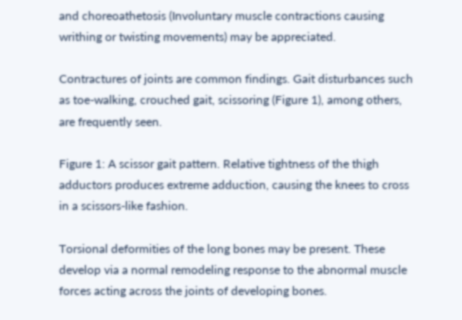and choreoathetosis (Involuntary muscle contractions causing writhing or twisting movements) may be appreciated.

Contractures of joints are common findings. Gait disturbances such as toe-walking, crouched gait, scissoring (Figure 1), among others, are frequently seen.

Figure 1: A scissor gait pattern. Relative tightness of the thigh adductors produces extreme adduction, causing the knees to cross in a scissors-like fashion.

Torsional deformities of the long bones may be present. These develop via a normal remodeling response to the abnormal muscle forces acting across the joints of developing bones.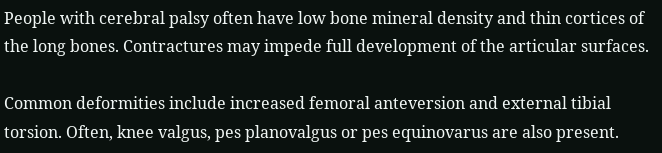People with cerebral palsy often have low bone mineral density and thin cortices of the long bones. Contractures may impede full development of the articular surfaces.

Common deformities include increased femoral anteversion and external tibial torsion. Often, knee valgus, pes planovalgus or pes equinovarus are also present.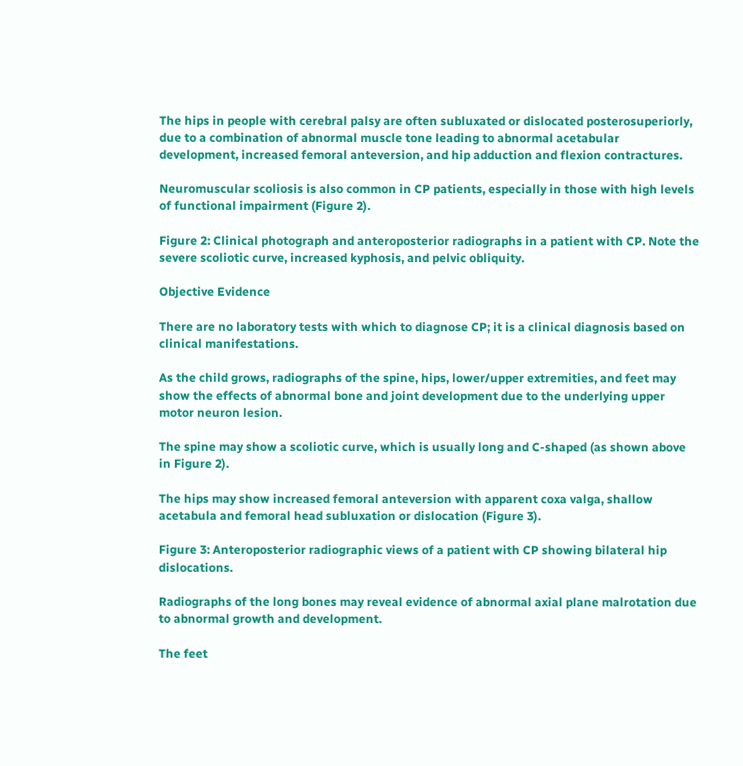The hips in people with cerebral palsy are often subluxated or dislocated posterosuperiorly, due to a combination of abnormal muscle tone leading to abnormal acetabular development, increased femoral anteversion, and hip adduction and flexion contractures.

Neuromuscular scoliosis is also common in CP patients, especially in those with high levels of functional impairment (Figure 2).

Figure 2: Clinical photograph and anteroposterior radiographs in a patient with CP. Note the severe scoliotic curve, increased kyphosis, and pelvic obliquity.

Objective Evidence

There are no laboratory tests with which to diagnose CP; it is a clinical diagnosis based on clinical manifestations.

As the child grows, radiographs of the spine, hips, lower/upper extremities, and feet may show the effects of abnormal bone and joint development due to the underlying upper motor neuron lesion.

The spine may show a scoliotic curve, which is usually long and C-shaped (as shown above in Figure 2).

The hips may show increased femoral anteversion with apparent coxa valga, shallow acetabula and femoral head subluxation or dislocation (Figure 3).

Figure 3: Anteroposterior radiographic views of a patient with CP showing bilateral hip dislocations.

Radiographs of the long bones may reveal evidence of abnormal axial plane malrotation due to abnormal growth and development.

The feet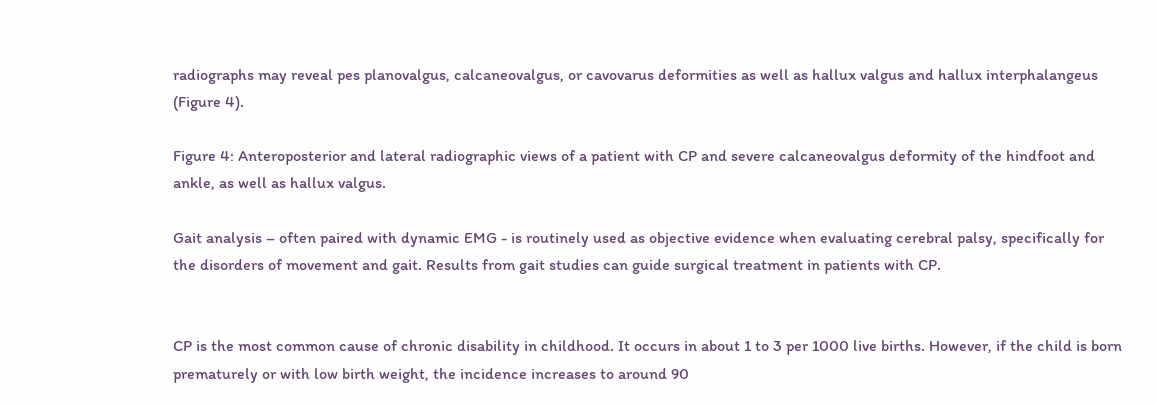radiographs may reveal pes planovalgus, calcaneovalgus, or cavovarus deformities as well as hallux valgus and hallux interphalangeus (Figure 4).

Figure 4: Anteroposterior and lateral radiographic views of a patient with CP and severe calcaneovalgus deformity of the hindfoot and ankle, as well as hallux valgus.

Gait analysis – often paired with dynamic EMG - is routinely used as objective evidence when evaluating cerebral palsy, specifically for the disorders of movement and gait. Results from gait studies can guide surgical treatment in patients with CP.


CP is the most common cause of chronic disability in childhood. It occurs in about 1 to 3 per 1000 live births. However, if the child is born prematurely or with low birth weight, the incidence increases to around 90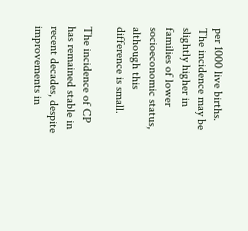per 1000 live births. The incidence may be slightly higher in families of lower socioeconomic status, although this difference is small.

The incidence of CP has remained stable in recent decades, despite improvements in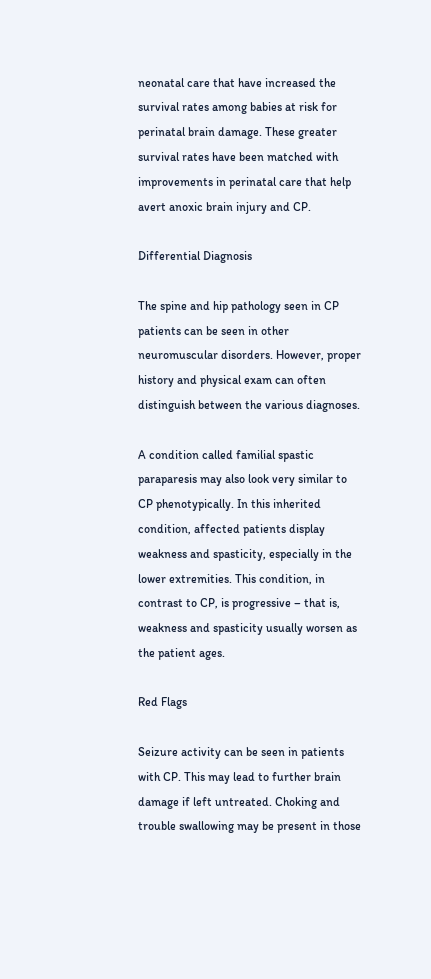neonatal care that have increased the survival rates among babies at risk for perinatal brain damage. These greater survival rates have been matched with improvements in perinatal care that help avert anoxic brain injury and CP.

Differential Diagnosis

The spine and hip pathology seen in CP patients can be seen in other neuromuscular disorders. However, proper history and physical exam can often distinguish between the various diagnoses.

A condition called familial spastic paraparesis may also look very similar to CP phenotypically. In this inherited condition, affected patients display weakness and spasticity, especially in the lower extremities. This condition, in contrast to CP, is progressive – that is, weakness and spasticity usually worsen as the patient ages.

Red Flags

Seizure activity can be seen in patients with CP. This may lead to further brain damage if left untreated. Choking and trouble swallowing may be present in those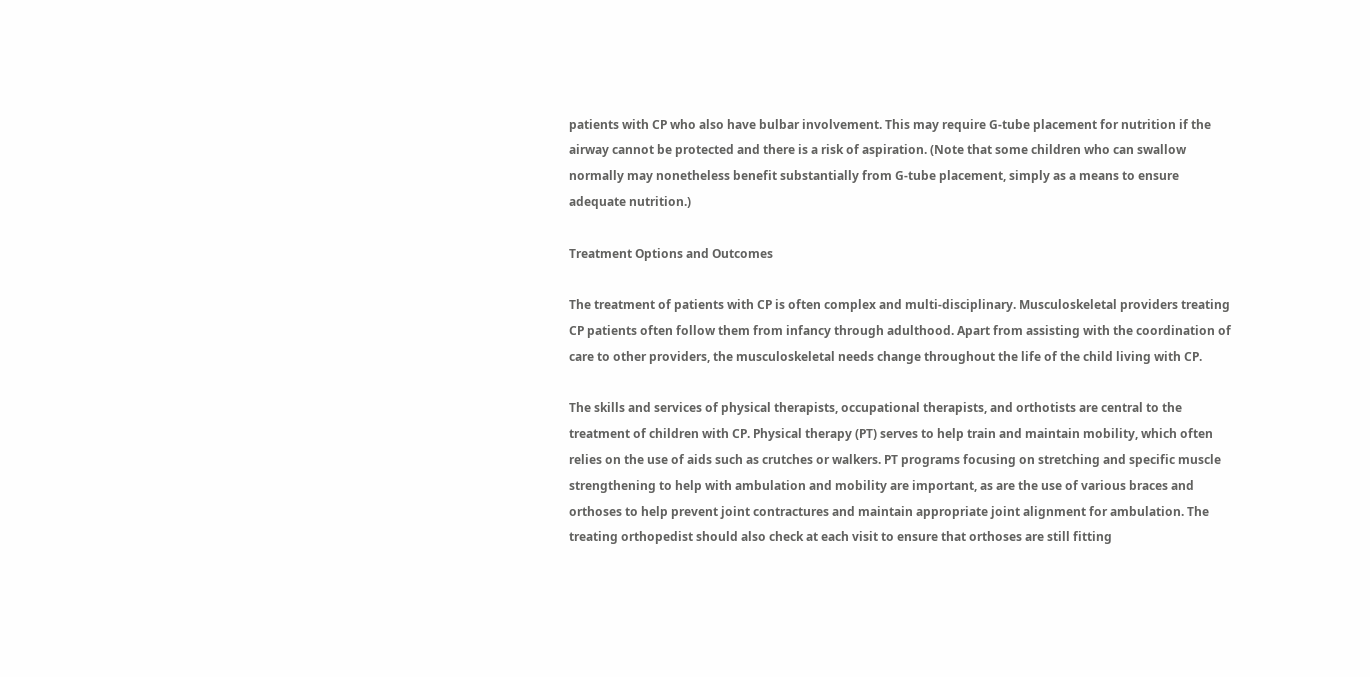patients with CP who also have bulbar involvement. This may require G-tube placement for nutrition if the airway cannot be protected and there is a risk of aspiration. (Note that some children who can swallow normally may nonetheless benefit substantially from G-tube placement, simply as a means to ensure adequate nutrition.)

Treatment Options and Outcomes

The treatment of patients with CP is often complex and multi-disciplinary. Musculoskeletal providers treating CP patients often follow them from infancy through adulthood. Apart from assisting with the coordination of care to other providers, the musculoskeletal needs change throughout the life of the child living with CP.

The skills and services of physical therapists, occupational therapists, and orthotists are central to the treatment of children with CP. Physical therapy (PT) serves to help train and maintain mobility, which often relies on the use of aids such as crutches or walkers. PT programs focusing on stretching and specific muscle strengthening to help with ambulation and mobility are important, as are the use of various braces and orthoses to help prevent joint contractures and maintain appropriate joint alignment for ambulation. The treating orthopedist should also check at each visit to ensure that orthoses are still fitting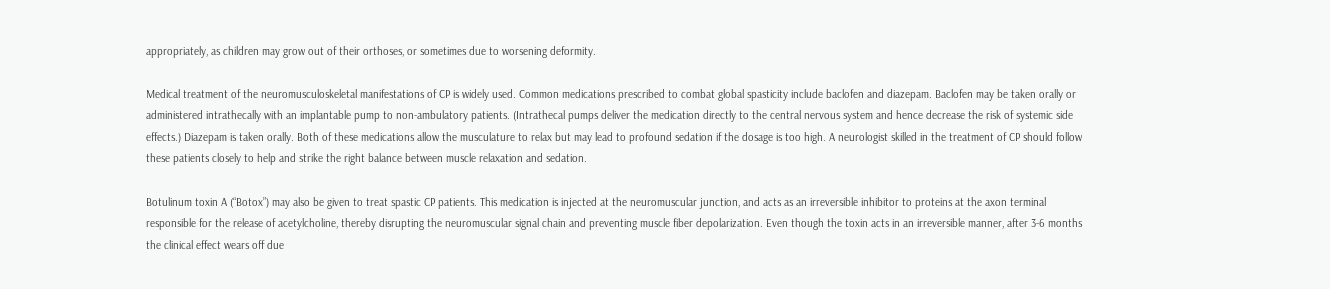appropriately, as children may grow out of their orthoses, or sometimes due to worsening deformity.

Medical treatment of the neuromusculoskeletal manifestations of CP is widely used. Common medications prescribed to combat global spasticity include baclofen and diazepam. Baclofen may be taken orally or administered intrathecally with an implantable pump to non-ambulatory patients. (Intrathecal pumps deliver the medication directly to the central nervous system and hence decrease the risk of systemic side effects.) Diazepam is taken orally. Both of these medications allow the musculature to relax but may lead to profound sedation if the dosage is too high. A neurologist skilled in the treatment of CP should follow these patients closely to help and strike the right balance between muscle relaxation and sedation.

Botulinum toxin A (“Botox”) may also be given to treat spastic CP patients. This medication is injected at the neuromuscular junction, and acts as an irreversible inhibitor to proteins at the axon terminal responsible for the release of acetylcholine, thereby disrupting the neuromuscular signal chain and preventing muscle fiber depolarization. Even though the toxin acts in an irreversible manner, after 3-6 months the clinical effect wears off due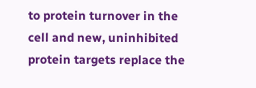to protein turnover in the cell and new, uninhibited protein targets replace the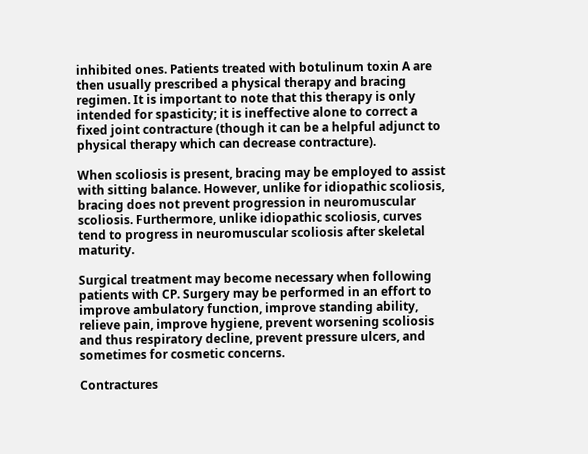inhibited ones. Patients treated with botulinum toxin A are then usually prescribed a physical therapy and bracing regimen. It is important to note that this therapy is only intended for spasticity; it is ineffective alone to correct a fixed joint contracture (though it can be a helpful adjunct to physical therapy which can decrease contracture).

When scoliosis is present, bracing may be employed to assist with sitting balance. However, unlike for idiopathic scoliosis, bracing does not prevent progression in neuromuscular scoliosis. Furthermore, unlike idiopathic scoliosis, curves tend to progress in neuromuscular scoliosis after skeletal maturity.

Surgical treatment may become necessary when following patients with CP. Surgery may be performed in an effort to improve ambulatory function, improve standing ability, relieve pain, improve hygiene, prevent worsening scoliosis and thus respiratory decline, prevent pressure ulcers, and sometimes for cosmetic concerns.

Contractures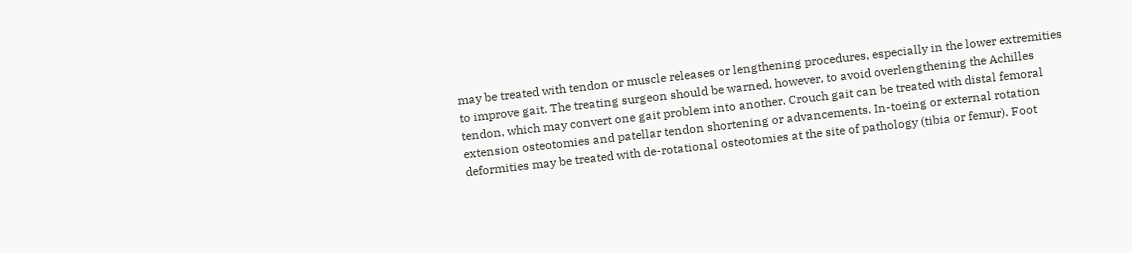may be treated with tendon or muscle releases or lengthening procedures, especially in the lower extremities to improve gait. The treating surgeon should be warned, however, to avoid overlengthening the Achilles tendon, which may convert one gait problem into another. Crouch gait can be treated with distal femoral extension osteotomies and patellar tendon shortening or advancements. In-toeing or external rotation deformities may be treated with de-rotational osteotomies at the site of pathology (tibia or femur). Foot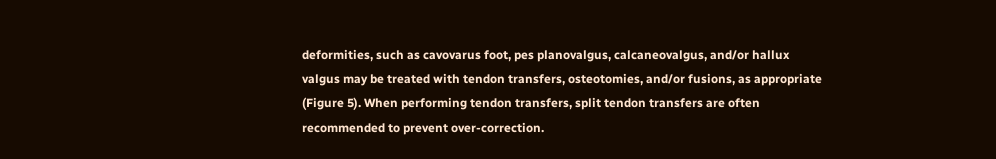deformities, such as cavovarus foot, pes planovalgus, calcaneovalgus, and/or hallux valgus may be treated with tendon transfers, osteotomies, and/or fusions, as appropriate (Figure 5). When performing tendon transfers, split tendon transfers are often recommended to prevent over-correction.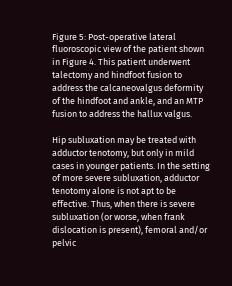Figure 5: Post-operative lateral fluoroscopic view of the patient shown in Figure 4. This patient underwent talectomy and hindfoot fusion to address the calcaneovalgus deformity of the hindfoot and ankle, and an MTP fusion to address the hallux valgus.

Hip subluxation may be treated with adductor tenotomy, but only in mild cases in younger patients. In the setting of more severe subluxation, adductor tenotomy alone is not apt to be effective. Thus, when there is severe subluxation (or worse, when frank dislocation is present), femoral and/or pelvic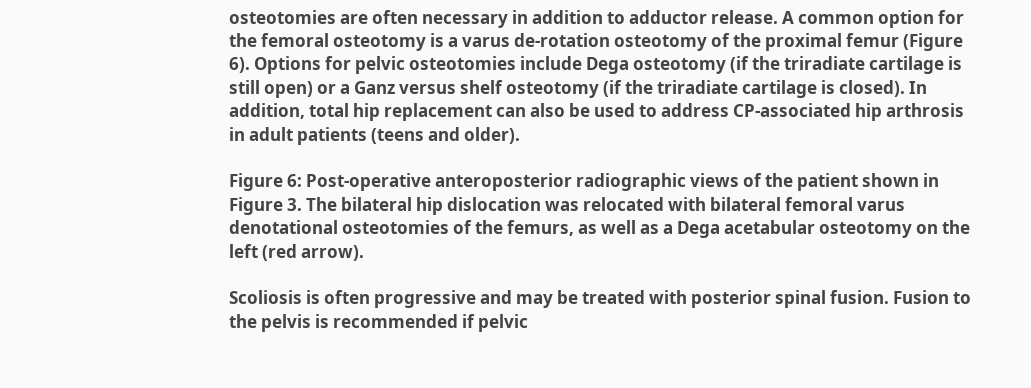osteotomies are often necessary in addition to adductor release. A common option for the femoral osteotomy is a varus de-rotation osteotomy of the proximal femur (Figure 6). Options for pelvic osteotomies include Dega osteotomy (if the triradiate cartilage is still open) or a Ganz versus shelf osteotomy (if the triradiate cartilage is closed). In addition, total hip replacement can also be used to address CP-associated hip arthrosis in adult patients (teens and older).

Figure 6: Post-operative anteroposterior radiographic views of the patient shown in Figure 3. The bilateral hip dislocation was relocated with bilateral femoral varus denotational osteotomies of the femurs, as well as a Dega acetabular osteotomy on the left (red arrow).

Scoliosis is often progressive and may be treated with posterior spinal fusion. Fusion to the pelvis is recommended if pelvic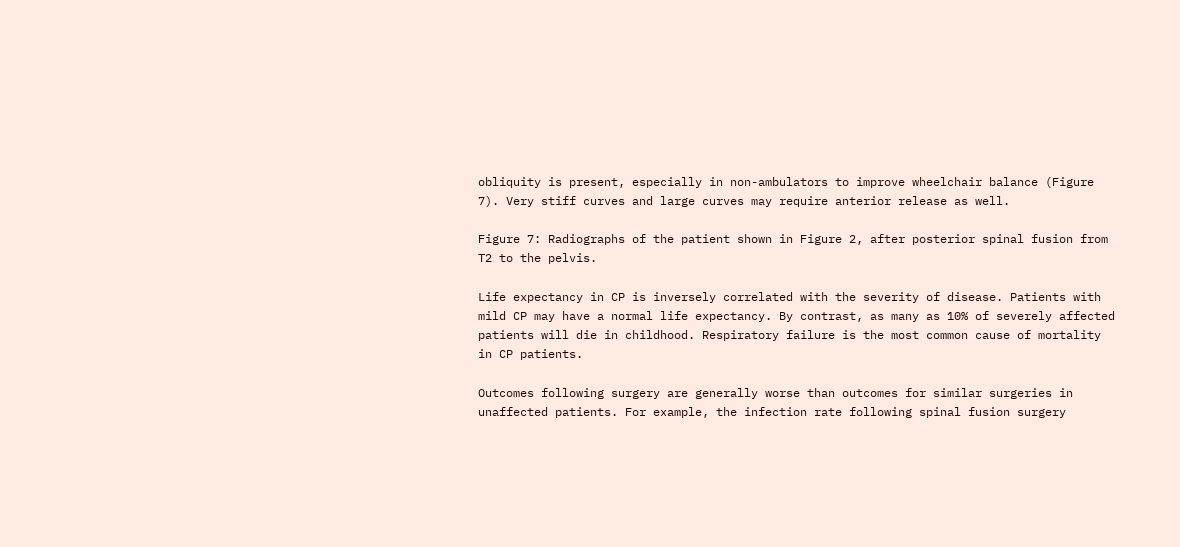obliquity is present, especially in non-ambulators to improve wheelchair balance (Figure 7). Very stiff curves and large curves may require anterior release as well.

Figure 7: Radiographs of the patient shown in Figure 2, after posterior spinal fusion from T2 to the pelvis.

Life expectancy in CP is inversely correlated with the severity of disease. Patients with mild CP may have a normal life expectancy. By contrast, as many as 10% of severely affected patients will die in childhood. Respiratory failure is the most common cause of mortality in CP patients.

Outcomes following surgery are generally worse than outcomes for similar surgeries in unaffected patients. For example, the infection rate following spinal fusion surgery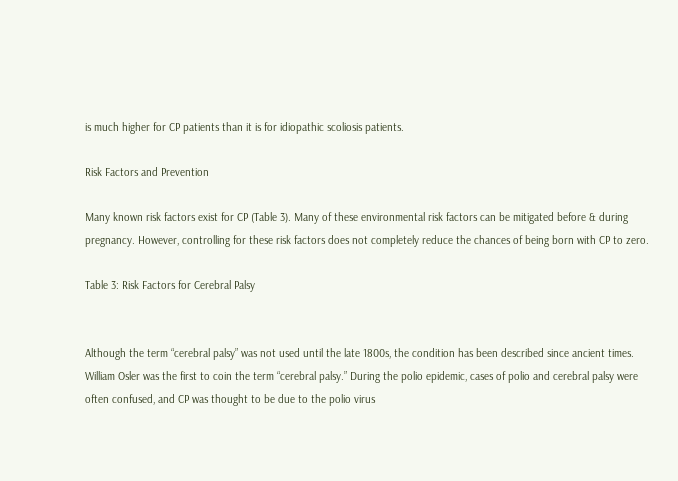is much higher for CP patients than it is for idiopathic scoliosis patients.

Risk Factors and Prevention

Many known risk factors exist for CP (Table 3). Many of these environmental risk factors can be mitigated before & during pregnancy. However, controlling for these risk factors does not completely reduce the chances of being born with CP to zero.

Table 3: Risk Factors for Cerebral Palsy


Although the term “cerebral palsy” was not used until the late 1800s, the condition has been described since ancient times. William Osler was the first to coin the term “cerebral palsy.” During the polio epidemic, cases of polio and cerebral palsy were often confused, and CP was thought to be due to the polio virus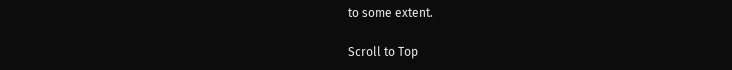to some extent.

Scroll to Top